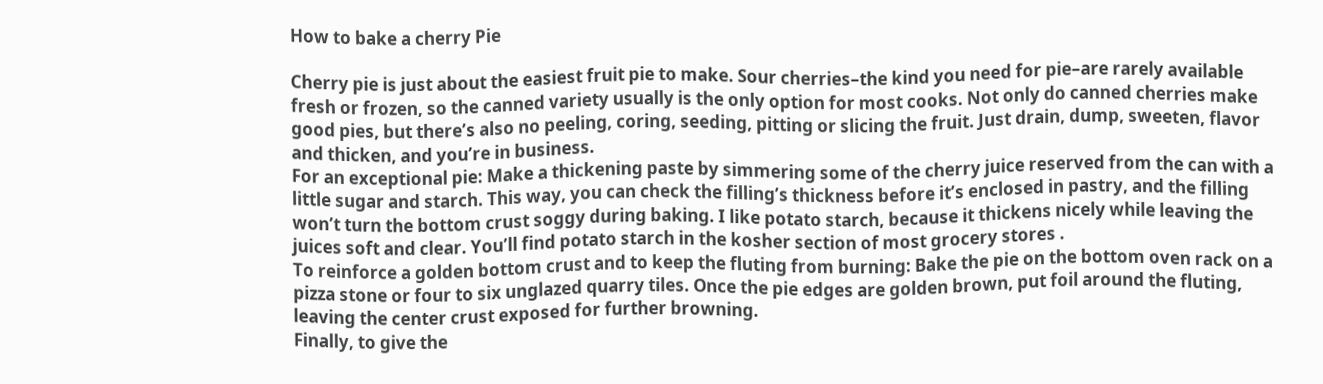How to bake a cherry Pie

Cherry pie is just about the easiest fruit pie to make. Sour cherries–the kind you need for pie–are rarely available fresh or frozen, so the canned variety usually is the only option for most cooks. Not only do canned cherries make good pies, but there’s also no peeling, coring, seeding, pitting or slicing the fruit. Just drain, dump, sweeten, flavor and thicken, and you’re in business.
For an exceptional pie: Make a thickening paste by simmering some of the cherry juice reserved from the can with a little sugar and starch. This way, you can check the filling’s thickness before it’s enclosed in pastry, and the filling won’t turn the bottom crust soggy during baking. I like potato starch, because it thickens nicely while leaving the juices soft and clear. You’ll find potato starch in the kosher section of most grocery stores .
To reinforce a golden bottom crust and to keep the fluting from burning: Bake the pie on the bottom oven rack on a pizza stone or four to six unglazed quarry tiles. Once the pie edges are golden brown, put foil around the fluting, leaving the center crust exposed for further browning.
Finally, to give the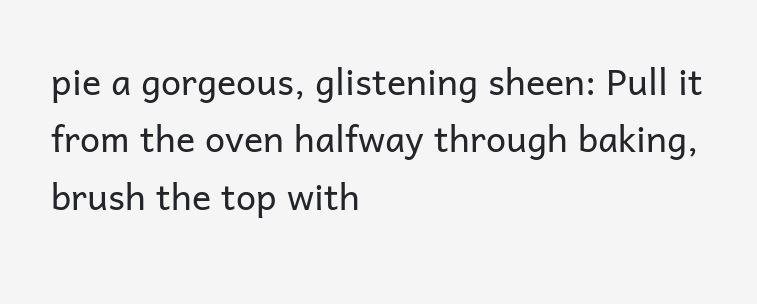pie a gorgeous, glistening sheen: Pull it from the oven halfway through baking, brush the top with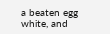a beaten egg white, and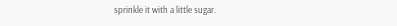sprinkle it with a little sugar.